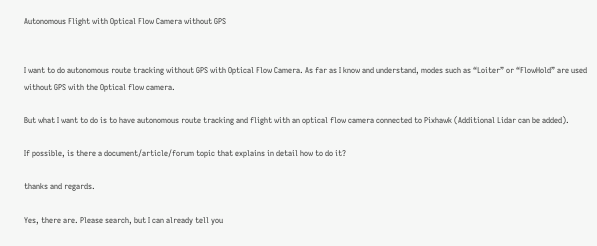Autonomous Flight with Optical Flow Camera without GPS


I want to do autonomous route tracking without GPS with Optical Flow Camera. As far as I know and understand, modes such as “Loiter” or “FlowHold” are used without GPS with the Optical flow camera.

But what I want to do is to have autonomous route tracking and flight with an optical flow camera connected to Pixhawk (Additional Lidar can be added).

If possible, is there a document/article/forum topic that explains in detail how to do it?

thanks and regards.

Yes, there are. Please search, but I can already tell you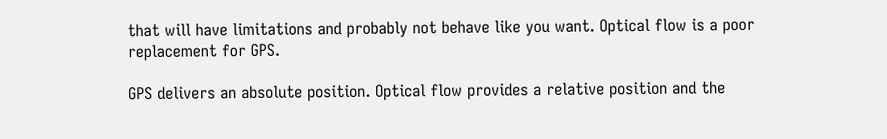that will have limitations and probably not behave like you want. Optical flow is a poor replacement for GPS.

GPS delivers an absolute position. Optical flow provides a relative position and the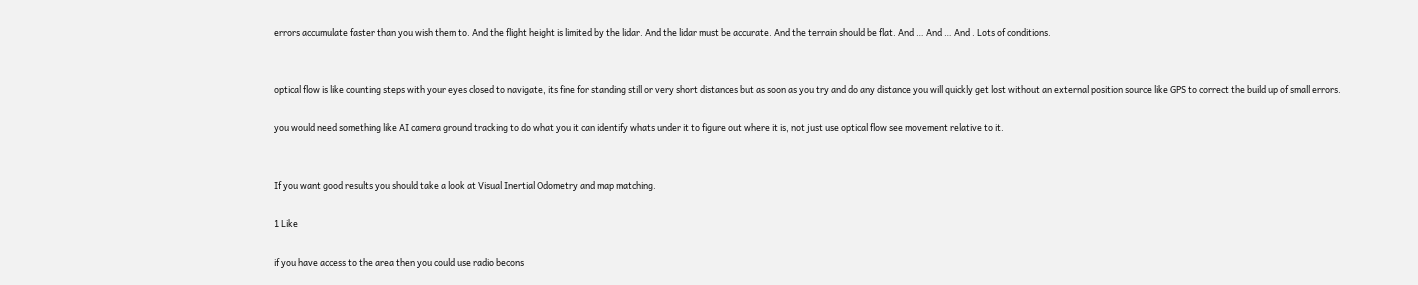errors accumulate faster than you wish them to. And the flight height is limited by the lidar. And the lidar must be accurate. And the terrain should be flat. And … And … And . Lots of conditions.


optical flow is like counting steps with your eyes closed to navigate, its fine for standing still or very short distances but as soon as you try and do any distance you will quickly get lost without an external position source like GPS to correct the build up of small errors.

you would need something like AI camera ground tracking to do what you it can identify whats under it to figure out where it is, not just use optical flow see movement relative to it.


If you want good results you should take a look at Visual Inertial Odometry and map matching.

1 Like

if you have access to the area then you could use radio becons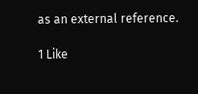as an external reference.

1 Like